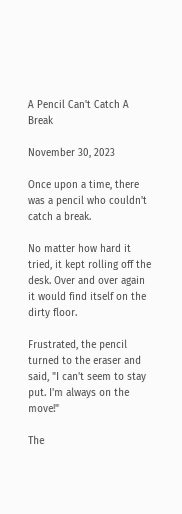A Pencil Can't Catch A Break

November 30, 2023

Once upon a time, there was a pencil who couldn't catch a break.

No matter how hard it tried, it kept rolling off the desk. Over and over again it would find itself on the dirty floor.

Frustrated, the pencil turned to the eraser and said, "I can't seem to stay put. I'm always on the move!"

The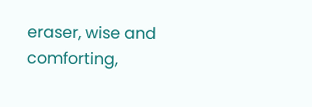eraser, wise and comforting,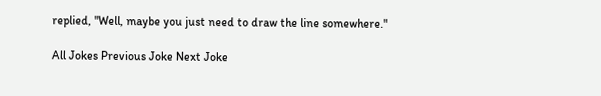replied, "Well, maybe you just need to draw the line somewhere."

All Jokes Previous Joke Next Joke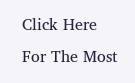Click Here For The Most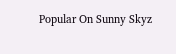Popular On Sunny Skyz